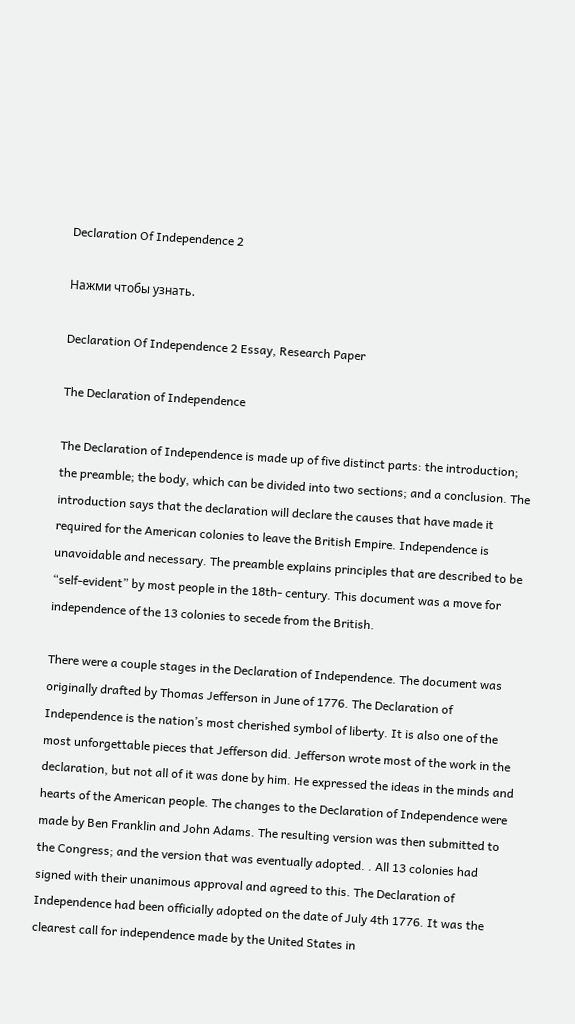Declaration Of Independence 2

Нажми чтобы узнать.

Declaration Of Independence 2 Essay, Research Paper

The Declaration of Independence

The Declaration of Independence is made up of five distinct parts: the introduction; the preamble; the body, which can be divided into two sections; and a conclusion. The introduction says that the declaration will declare the causes that have made it required for the American colonies to leave the British Empire. Independence is unavoidable and necessary. The preamble explains principles that are described to be “self-evident” by most people in the 18th- century. This document was a move for independence of the 13 colonies to secede from the British.

There were a couple stages in the Declaration of Independence. The document was originally drafted by Thomas Jefferson in June of 1776. The Declaration of Independence is the nation’s most cherished symbol of liberty. It is also one of the most unforgettable pieces that Jefferson did. Jefferson wrote most of the work in the declaration, but not all of it was done by him. He expressed the ideas in the minds and hearts of the American people. The changes to the Declaration of Independence were made by Ben Franklin and John Adams. The resulting version was then submitted to the Congress; and the version that was eventually adopted. . All 13 colonies had signed with their unanimous approval and agreed to this. The Declaration of Independence had been officially adopted on the date of July 4th 1776. It was the clearest call for independence made by the United States in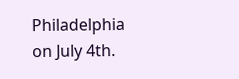Philadelphia on July 4th.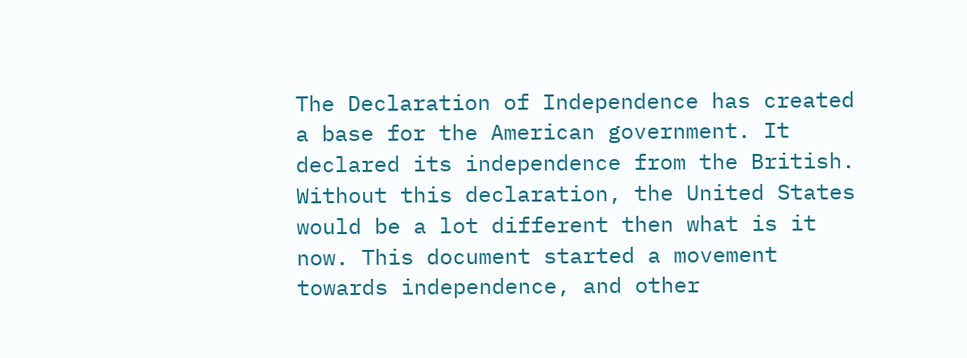The Declaration of Independence has created a base for the American government. It declared its independence from the British. Without this declaration, the United States would be a lot different then what is it now. This document started a movement towards independence, and other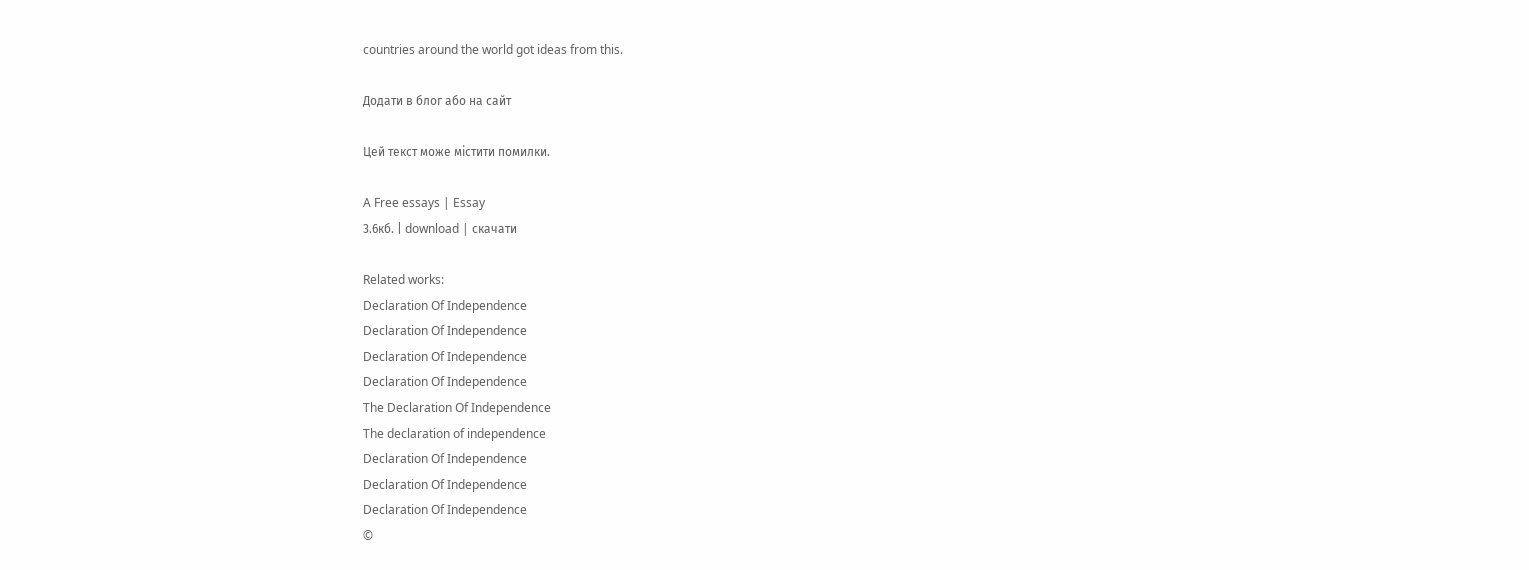countries around the world got ideas from this.

Додати в блог або на сайт

Цей текст може містити помилки.

A Free essays | Essay
3.6кб. | download | скачати

Related works:
Declaration Of Independence
Declaration Of Independence
Declaration Of Independence
Declaration Of Independence
The Declaration Of Independence
The declaration of independence
Declaration Of Independence
Declaration Of Independence
Declaration Of Independence
©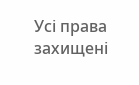Усі права захищені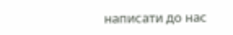написати до нас